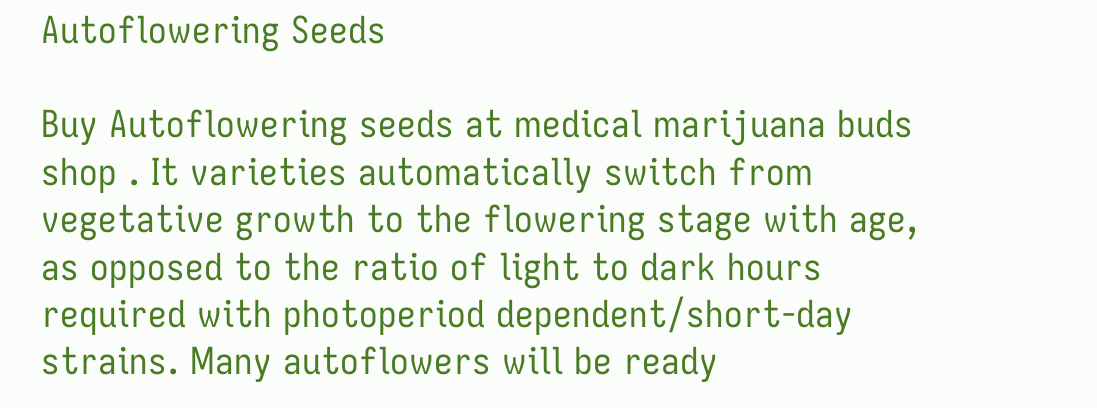Autoflowering Seeds

Buy Autoflowering seeds at medical marijuana buds shop . It varieties automatically switch from vegetative growth to the flowering stage with age, as opposed to the ratio of light to dark hours required with photoperiod dependent/short-day strains. Many autoflowers will be ready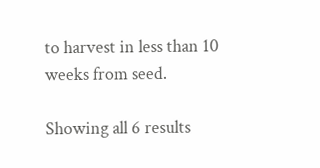to harvest in less than 10 weeks from seed.

Showing all 6 results